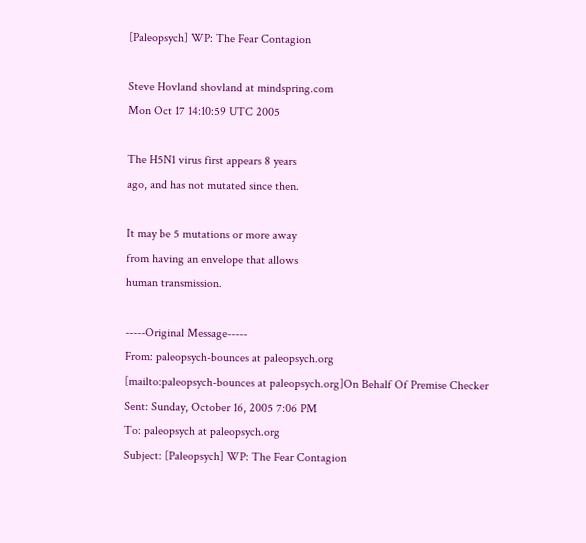[Paleopsych] WP: The Fear Contagion

Steve Hovland shovland at mindspring.com
Mon Oct 17 14:10:59 UTC 2005

The H5N1 virus first appears 8 years
ago, and has not mutated since then.

It may be 5 mutations or more away
from having an envelope that allows
human transmission.

-----Original Message-----
From: paleopsych-bounces at paleopsych.org
[mailto:paleopsych-bounces at paleopsych.org]On Behalf Of Premise Checker
Sent: Sunday, October 16, 2005 7:06 PM
To: paleopsych at paleopsych.org
Subject: [Paleopsych] WP: The Fear Contagion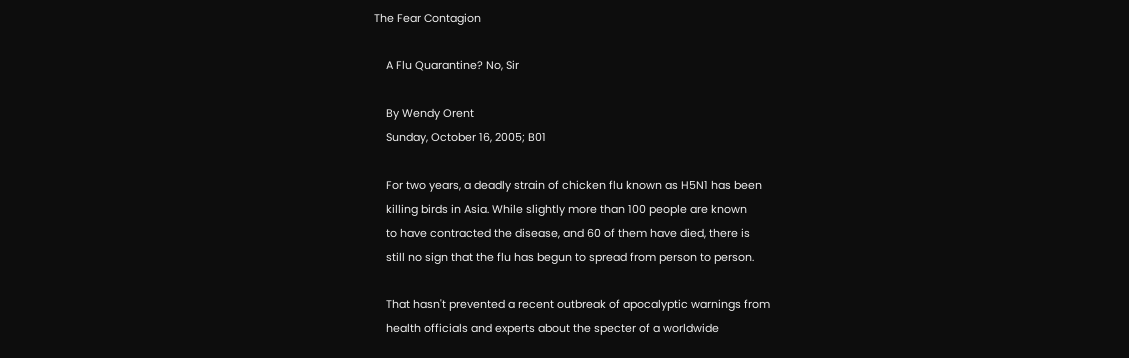The Fear Contagion

    A Flu Quarantine? No, Sir

    By Wendy Orent
    Sunday, October 16, 2005; B01

    For two years, a deadly strain of chicken flu known as H5N1 has been
    killing birds in Asia. While slightly more than 100 people are known
    to have contracted the disease, and 60 of them have died, there is
    still no sign that the flu has begun to spread from person to person.

    That hasn't prevented a recent outbreak of apocalyptic warnings from
    health officials and experts about the specter of a worldwide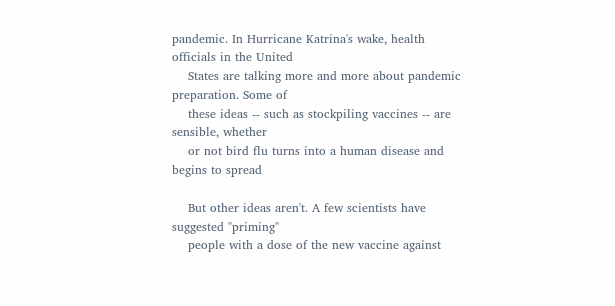pandemic. In Hurricane Katrina's wake, health officials in the United
    States are talking more and more about pandemic preparation. Some of
    these ideas -- such as stockpiling vaccines -- are sensible, whether
    or not bird flu turns into a human disease and begins to spread

    But other ideas aren't. A few scientists have suggested "priming"
    people with a dose of the new vaccine against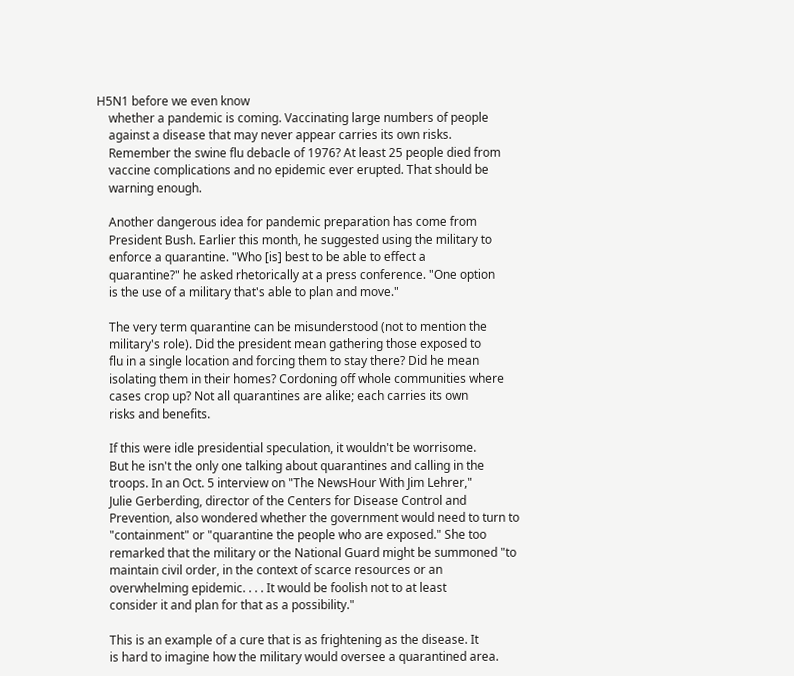H5N1 before we even know
    whether a pandemic is coming. Vaccinating large numbers of people
    against a disease that may never appear carries its own risks.
    Remember the swine flu debacle of 1976? At least 25 people died from
    vaccine complications and no epidemic ever erupted. That should be
    warning enough.

    Another dangerous idea for pandemic preparation has come from
    President Bush. Earlier this month, he suggested using the military to
    enforce a quarantine. "Who [is] best to be able to effect a
    quarantine?" he asked rhetorically at a press conference. "One option
    is the use of a military that's able to plan and move."

    The very term quarantine can be misunderstood (not to mention the
    military's role). Did the president mean gathering those exposed to
    flu in a single location and forcing them to stay there? Did he mean
    isolating them in their homes? Cordoning off whole communities where
    cases crop up? Not all quarantines are alike; each carries its own
    risks and benefits.

    If this were idle presidential speculation, it wouldn't be worrisome.
    But he isn't the only one talking about quarantines and calling in the
    troops. In an Oct. 5 interview on "The NewsHour With Jim Lehrer,"
    Julie Gerberding, director of the Centers for Disease Control and
    Prevention, also wondered whether the government would need to turn to
    "containment" or "quarantine the people who are exposed." She too
    remarked that the military or the National Guard might be summoned "to
    maintain civil order, in the context of scarce resources or an
    overwhelming epidemic. . . . It would be foolish not to at least
    consider it and plan for that as a possibility."

    This is an example of a cure that is as frightening as the disease. It
    is hard to imagine how the military would oversee a quarantined area.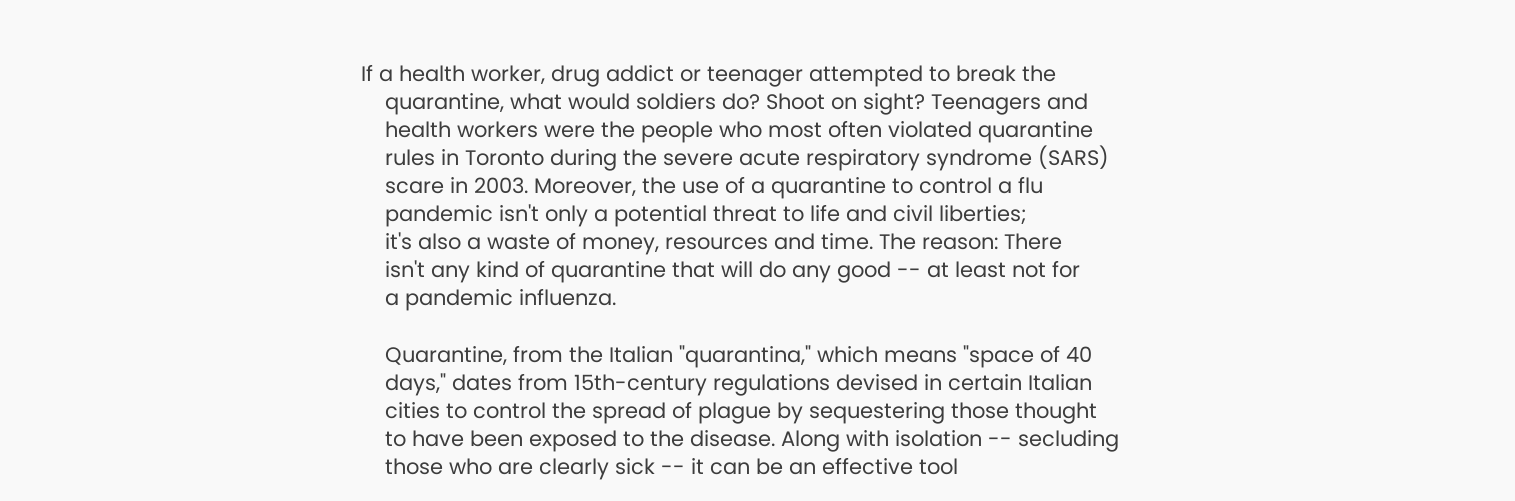If a health worker, drug addict or teenager attempted to break the
    quarantine, what would soldiers do? Shoot on sight? Teenagers and
    health workers were the people who most often violated quarantine
    rules in Toronto during the severe acute respiratory syndrome (SARS)
    scare in 2003. Moreover, the use of a quarantine to control a flu
    pandemic isn't only a potential threat to life and civil liberties;
    it's also a waste of money, resources and time. The reason: There
    isn't any kind of quarantine that will do any good -- at least not for
    a pandemic influenza.

    Quarantine, from the Italian "quarantina," which means "space of 40
    days," dates from 15th-century regulations devised in certain Italian
    cities to control the spread of plague by sequestering those thought
    to have been exposed to the disease. Along with isolation -- secluding
    those who are clearly sick -- it can be an effective tool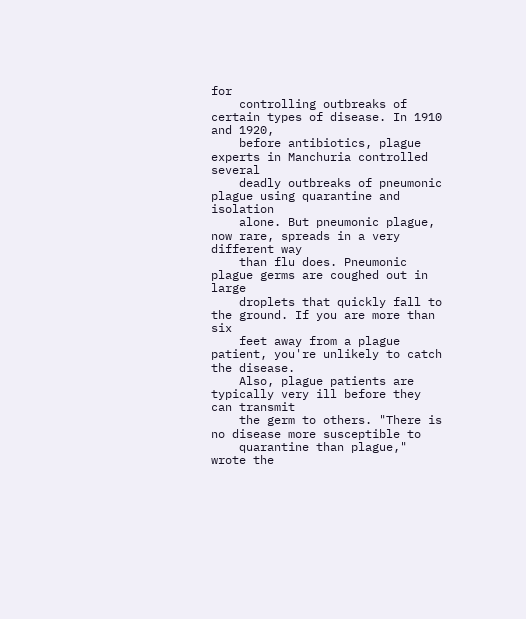for
    controlling outbreaks of certain types of disease. In 1910 and 1920,
    before antibiotics, plague experts in Manchuria controlled several
    deadly outbreaks of pneumonic plague using quarantine and isolation
    alone. But pneumonic plague, now rare, spreads in a very different way
    than flu does. Pneumonic plague germs are coughed out in large
    droplets that quickly fall to the ground. If you are more than six
    feet away from a plague patient, you're unlikely to catch the disease.
    Also, plague patients are typically very ill before they can transmit
    the germ to others. "There is no disease more susceptible to
    quarantine than plague," wrote the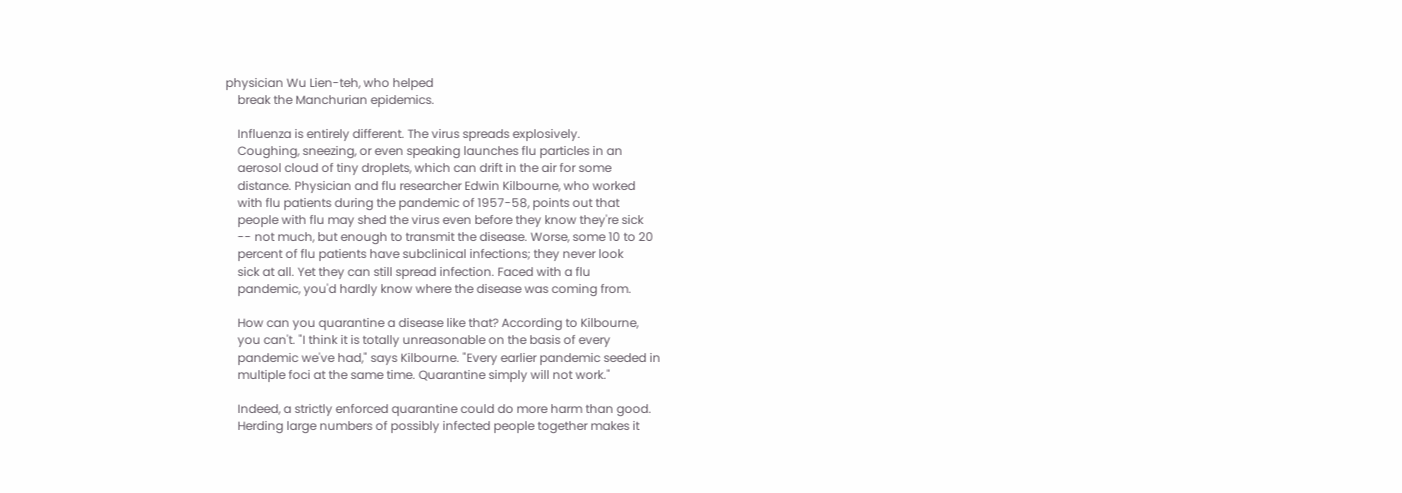physician Wu Lien-teh, who helped
    break the Manchurian epidemics.

    Influenza is entirely different. The virus spreads explosively.
    Coughing, sneezing, or even speaking launches flu particles in an
    aerosol cloud of tiny droplets, which can drift in the air for some
    distance. Physician and flu researcher Edwin Kilbourne, who worked
    with flu patients during the pandemic of 1957-58, points out that
    people with flu may shed the virus even before they know they're sick
    -- not much, but enough to transmit the disease. Worse, some 10 to 20
    percent of flu patients have subclinical infections; they never look
    sick at all. Yet they can still spread infection. Faced with a flu
    pandemic, you'd hardly know where the disease was coming from.

    How can you quarantine a disease like that? According to Kilbourne,
    you can't. "I think it is totally unreasonable on the basis of every
    pandemic we've had," says Kilbourne. "Every earlier pandemic seeded in
    multiple foci at the same time. Quarantine simply will not work."

    Indeed, a strictly enforced quarantine could do more harm than good.
    Herding large numbers of possibly infected people together makes it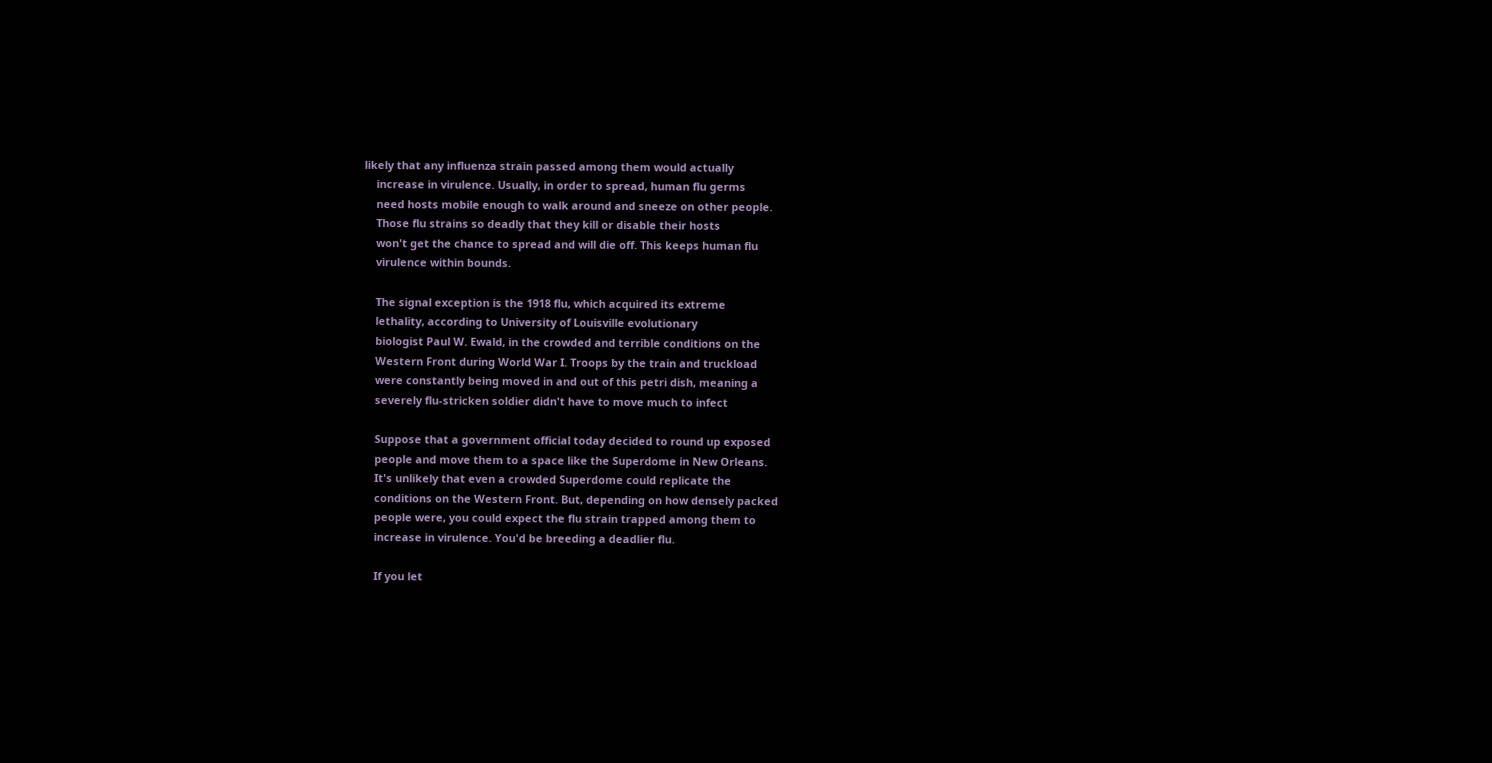likely that any influenza strain passed among them would actually
    increase in virulence. Usually, in order to spread, human flu germs
    need hosts mobile enough to walk around and sneeze on other people.
    Those flu strains so deadly that they kill or disable their hosts
    won't get the chance to spread and will die off. This keeps human flu
    virulence within bounds.

    The signal exception is the 1918 flu, which acquired its extreme
    lethality, according to University of Louisville evolutionary
    biologist Paul W. Ewald, in the crowded and terrible conditions on the
    Western Front during World War I. Troops by the train and truckload
    were constantly being moved in and out of this petri dish, meaning a
    severely flu-stricken soldier didn't have to move much to infect

    Suppose that a government official today decided to round up exposed
    people and move them to a space like the Superdome in New Orleans.
    It's unlikely that even a crowded Superdome could replicate the
    conditions on the Western Front. But, depending on how densely packed
    people were, you could expect the flu strain trapped among them to
    increase in virulence. You'd be breeding a deadlier flu.

    If you let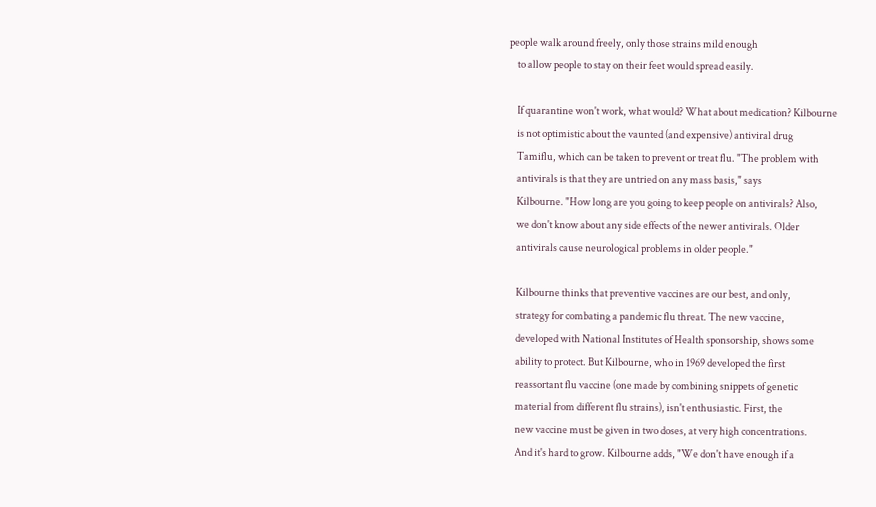people walk around freely, only those strains mild enough
    to allow people to stay on their feet would spread easily.

    If quarantine won't work, what would? What about medication? Kilbourne
    is not optimistic about the vaunted (and expensive) antiviral drug
    Tamiflu, which can be taken to prevent or treat flu. "The problem with
    antivirals is that they are untried on any mass basis," says
    Kilbourne. "How long are you going to keep people on antivirals? Also,
    we don't know about any side effects of the newer antivirals. Older
    antivirals cause neurological problems in older people."

    Kilbourne thinks that preventive vaccines are our best, and only,
    strategy for combating a pandemic flu threat. The new vaccine,
    developed with National Institutes of Health sponsorship, shows some
    ability to protect. But Kilbourne, who in 1969 developed the first
    reassortant flu vaccine (one made by combining snippets of genetic
    material from different flu strains), isn't enthusiastic. First, the
    new vaccine must be given in two doses, at very high concentrations.
    And it's hard to grow. Kilbourne adds, "We don't have enough if a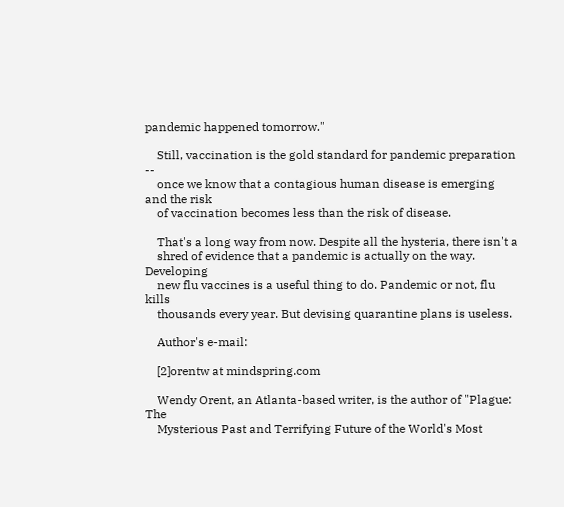pandemic happened tomorrow."

    Still, vaccination is the gold standard for pandemic preparation --
    once we know that a contagious human disease is emerging and the risk
    of vaccination becomes less than the risk of disease.

    That's a long way from now. Despite all the hysteria, there isn't a
    shred of evidence that a pandemic is actually on the way. Developing
    new flu vaccines is a useful thing to do. Pandemic or not, flu kills
    thousands every year. But devising quarantine plans is useless.

    Author's e-mail:

    [2]orentw at mindspring.com

    Wendy Orent, an Atlanta-based writer, is the author of "Plague: The
    Mysterious Past and Terrifying Future of the World's Most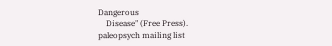Dangerous
    Disease" (Free Press).
paleopsych mailing list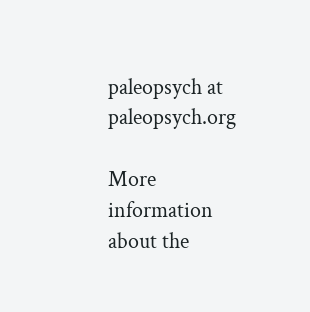paleopsych at paleopsych.org

More information about the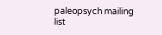paleopsych mailing list